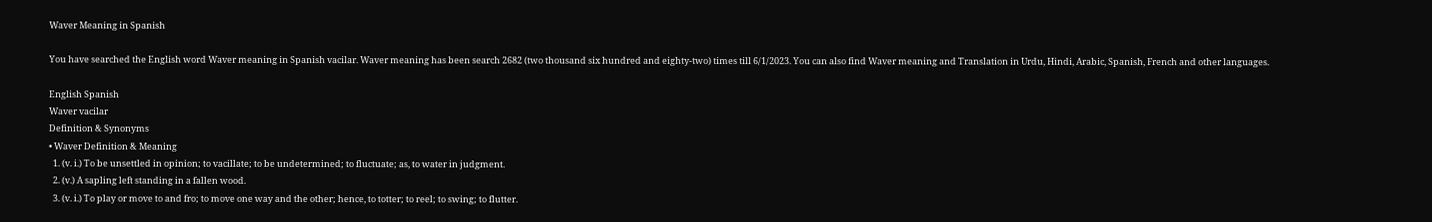Waver Meaning in Spanish

You have searched the English word Waver meaning in Spanish vacilar. Waver meaning has been search 2682 (two thousand six hundred and eighty-two) times till 6/1/2023. You can also find Waver meaning and Translation in Urdu, Hindi, Arabic, Spanish, French and other languages.

English Spanish
Waver vacilar
Definition & Synonyms
• Waver Definition & Meaning
  1. (v. i.) To be unsettled in opinion; to vacillate; to be undetermined; to fluctuate; as, to water in judgment.
  2. (v.) A sapling left standing in a fallen wood.
  3. (v. i.) To play or move to and fro; to move one way and the other; hence, to totter; to reel; to swing; to flutter.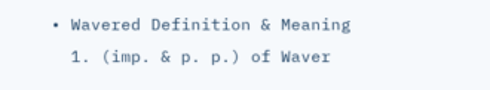• Wavered Definition & Meaning
  1. (imp. & p. p.) of Waver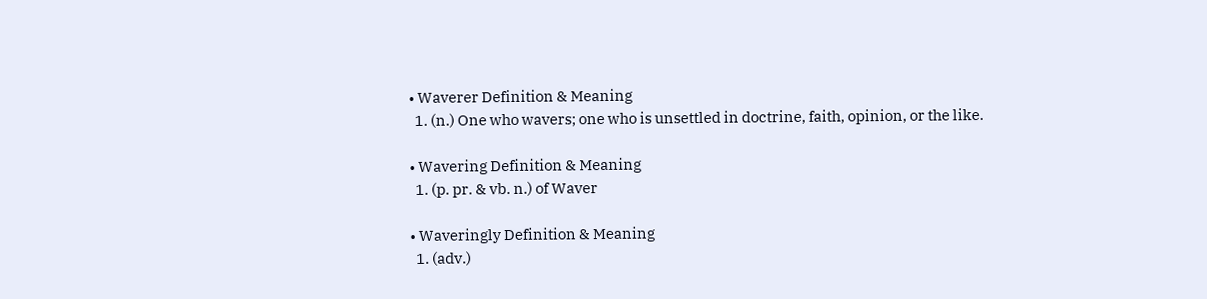• Waverer Definition & Meaning
  1. (n.) One who wavers; one who is unsettled in doctrine, faith, opinion, or the like.

• Wavering Definition & Meaning
  1. (p. pr. & vb. n.) of Waver

• Waveringly Definition & Meaning
  1. (adv.)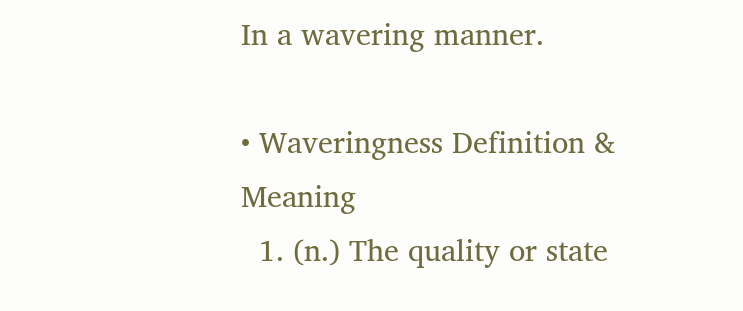In a wavering manner.

• Waveringness Definition & Meaning
  1. (n.) The quality or state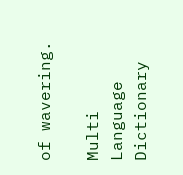of wavering.

Multi Language Dictionary